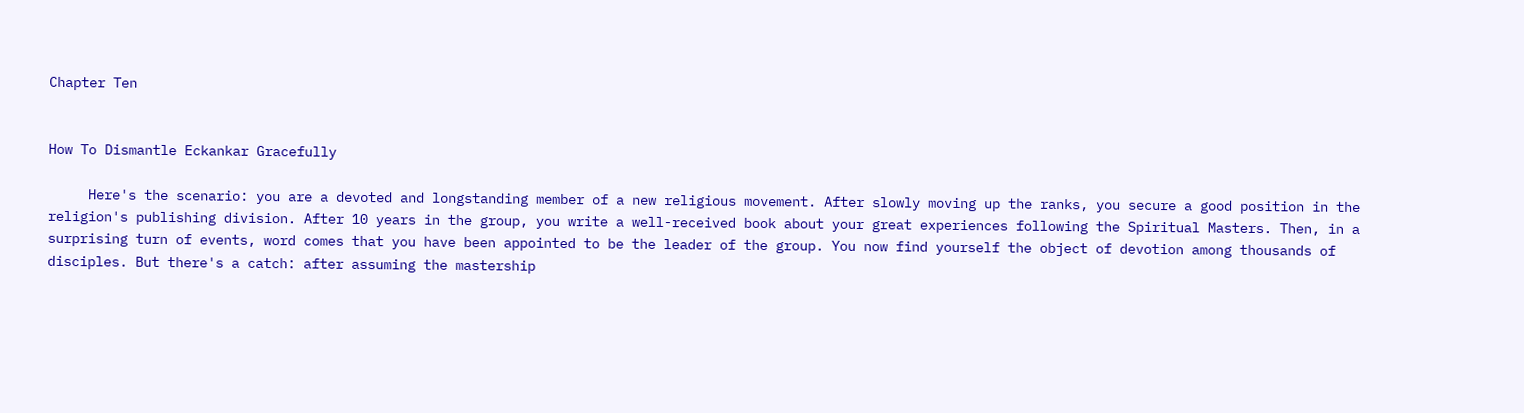Chapter Ten


How To Dismantle Eckankar Gracefully

     Here's the scenario: you are a devoted and longstanding member of a new religious movement. After slowly moving up the ranks, you secure a good position in the religion's publishing division. After 10 years in the group, you write a well-received book about your great experiences following the Spiritual Masters. Then, in a surprising turn of events, word comes that you have been appointed to be the leader of the group. You now find yourself the object of devotion among thousands of disciples. But there's a catch: after assuming the mastership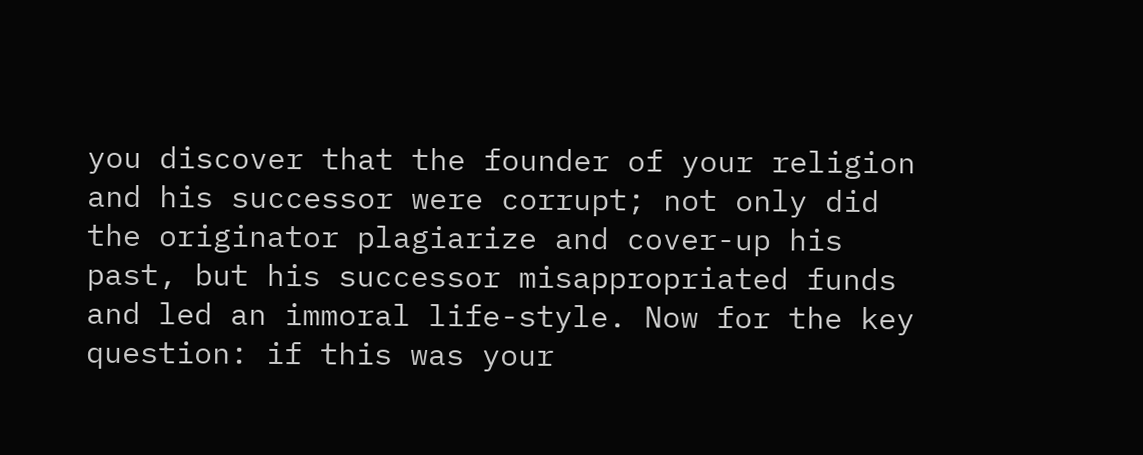you discover that the founder of your religion and his successor were corrupt; not only did the originator plagiarize and cover-up his past, but his successor misappropriated funds and led an immoral life-style. Now for the key question: if this was your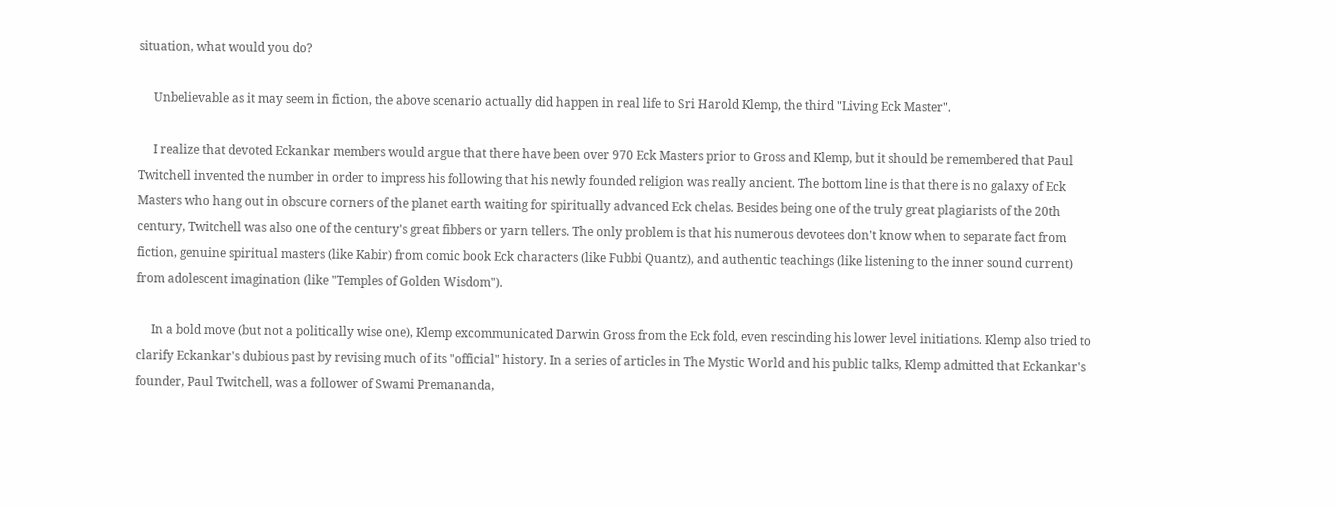situation, what would you do?

     Unbelievable as it may seem in fiction, the above scenario actually did happen in real life to Sri Harold Klemp, the third "Living Eck Master".

     I realize that devoted Eckankar members would argue that there have been over 970 Eck Masters prior to Gross and Klemp, but it should be remembered that Paul Twitchell invented the number in order to impress his following that his newly founded religion was really ancient. The bottom line is that there is no galaxy of Eck Masters who hang out in obscure corners of the planet earth waiting for spiritually advanced Eck chelas. Besides being one of the truly great plagiarists of the 20th century, Twitchell was also one of the century's great fibbers or yarn tellers. The only problem is that his numerous devotees don't know when to separate fact from fiction, genuine spiritual masters (like Kabir) from comic book Eck characters (like Fubbi Quantz), and authentic teachings (like listening to the inner sound current) from adolescent imagination (like "Temples of Golden Wisdom").

     In a bold move (but not a politically wise one), Klemp excommunicated Darwin Gross from the Eck fold, even rescinding his lower level initiations. Klemp also tried to clarify Eckankar's dubious past by revising much of its "official" history. In a series of articles in The Mystic World and his public talks, Klemp admitted that Eckankar's founder, Paul Twitchell, was a follower of Swami Premananda,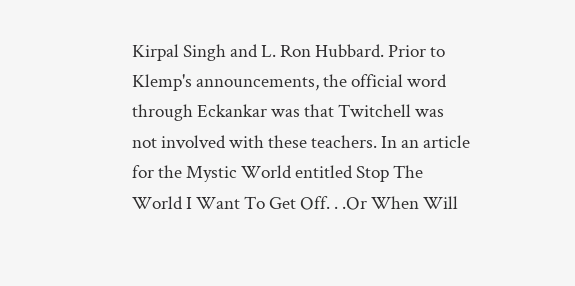Kirpal Singh and L. Ron Hubbard. Prior to Klemp's announcements, the official word through Eckankar was that Twitchell was not involved with these teachers. In an article for the Mystic World entitled Stop The World I Want To Get Off. . .Or When Will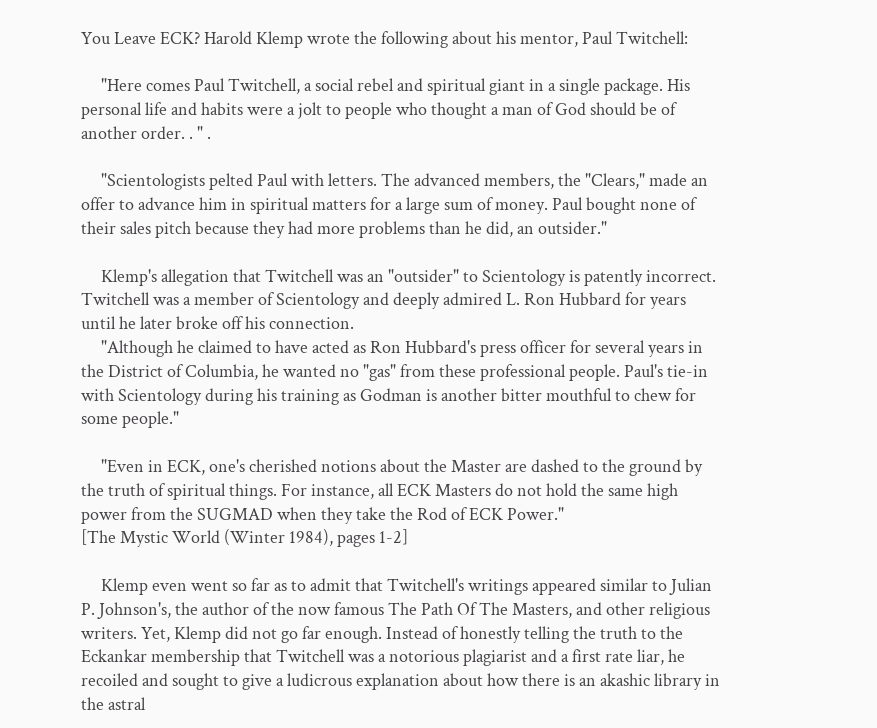You Leave ECK? Harold Klemp wrote the following about his mentor, Paul Twitchell:

     "Here comes Paul Twitchell, a social rebel and spiritual giant in a single package. His personal life and habits were a jolt to people who thought a man of God should be of another order. . " .

     "Scientologists pelted Paul with letters. The advanced members, the "Clears," made an offer to advance him in spiritual matters for a large sum of money. Paul bought none of their sales pitch because they had more problems than he did, an outsider."

     Klemp's allegation that Twitchell was an "outsider" to Scientology is patently incorrect. Twitchell was a member of Scientology and deeply admired L. Ron Hubbard for years until he later broke off his connection.
     "Although he claimed to have acted as Ron Hubbard's press officer for several years in the District of Columbia, he wanted no "gas" from these professional people. Paul's tie-in with Scientology during his training as Godman is another bitter mouthful to chew for some people."

     "Even in ECK, one's cherished notions about the Master are dashed to the ground by the truth of spiritual things. For instance, all ECK Masters do not hold the same high power from the SUGMAD when they take the Rod of ECK Power."
[The Mystic World (Winter 1984), pages 1-2]

     Klemp even went so far as to admit that Twitchell's writings appeared similar to Julian P. Johnson's, the author of the now famous The Path Of The Masters, and other religious writers. Yet, Klemp did not go far enough. Instead of honestly telling the truth to the Eckankar membership that Twitchell was a notorious plagiarist and a first rate liar, he recoiled and sought to give a ludicrous explanation about how there is an akashic library in the astral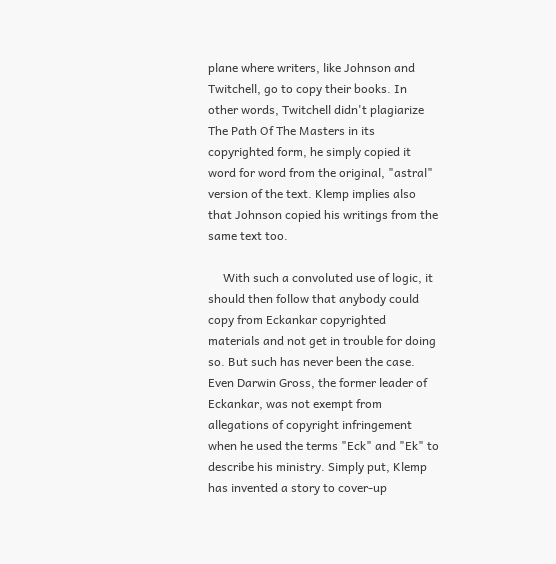plane where writers, like Johnson and Twitchell, go to copy their books. In other words, Twitchell didn't plagiarize The Path Of The Masters in its copyrighted form, he simply copied it word for word from the original, "astral" version of the text. Klemp implies also that Johnson copied his writings from the same text too.

     With such a convoluted use of logic, it should then follow that anybody could copy from Eckankar copyrighted materials and not get in trouble for doing so. But such has never been the case. Even Darwin Gross, the former leader of Eckankar, was not exempt from allegations of copyright infringement when he used the terms "Eck" and "Ek" to describe his ministry. Simply put, Klemp has invented a story to cover-up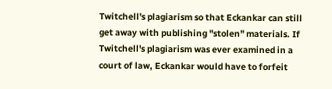Twitchell's plagiarism so that Eckankar can still get away with publishing "stolen" materials. If Twitchell's plagiarism was ever examined in a court of law, Eckankar would have to forfeit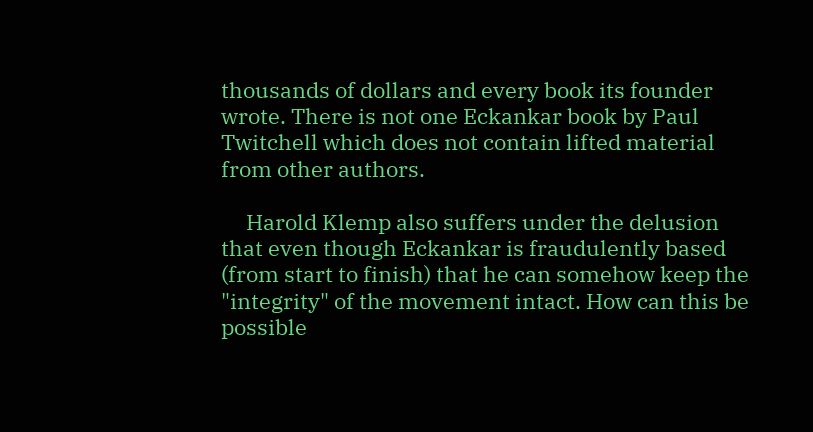thousands of dollars and every book its founder wrote. There is not one Eckankar book by Paul Twitchell which does not contain lifted material from other authors.

     Harold Klemp also suffers under the delusion that even though Eckankar is fraudulently based (from start to finish) that he can somehow keep the "integrity" of the movement intact. How can this be possible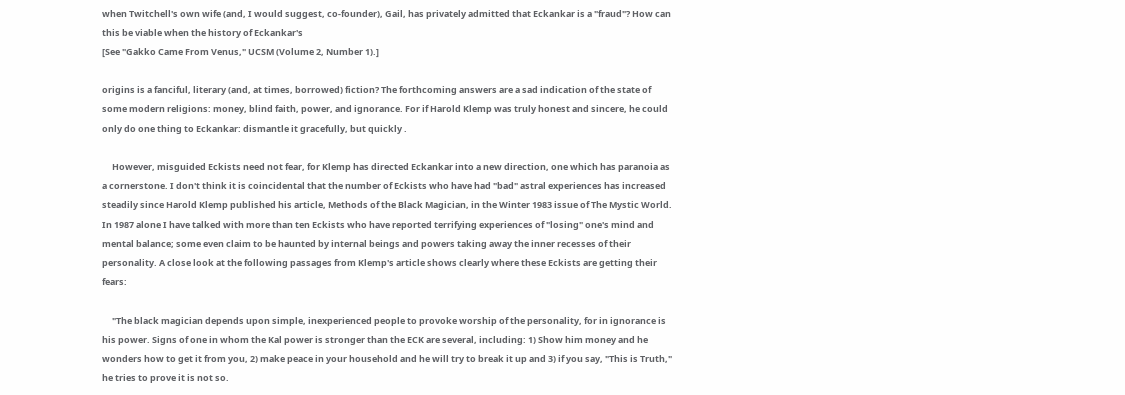when Twitchell's own wife (and, I would suggest, co-founder), Gail, has privately admitted that Eckankar is a "fraud"? How can this be viable when the history of Eckankar's
[See "Gakko Came From Venus," UCSM (Volume 2, Number 1).]

origins is a fanciful, literary (and, at times, borrowed) fiction? The forthcoming answers are a sad indication of the state of some modern religions: money, blind faith, power, and ignorance. For if Harold Klemp was truly honest and sincere, he could only do one thing to Eckankar: dismantle it gracefully, but quickly .

     However, misguided Eckists need not fear, for Klemp has directed Eckankar into a new direction, one which has paranoia as a cornerstone. I don't think it is coincidental that the number of Eckists who have had "bad" astral experiences has increased steadily since Harold Klemp published his article, Methods of the Black Magician, in the Winter 1983 issue of The Mystic World. In 1987 alone I have talked with more than ten Eckists who have reported terrifying experiences of "losing" one's mind and mental balance; some even claim to be haunted by internal beings and powers taking away the inner recesses of their personality. A close look at the following passages from Klemp's article shows clearly where these Eckists are getting their fears:

     "The black magician depends upon simple, inexperienced people to provoke worship of the personality, for in ignorance is his power. Signs of one in whom the Kal power is stronger than the ECK are several, including: 1) Show him money and he wonders how to get it from you, 2) make peace in your household and he will try to break it up and 3) if you say, "This is Truth," he tries to prove it is not so.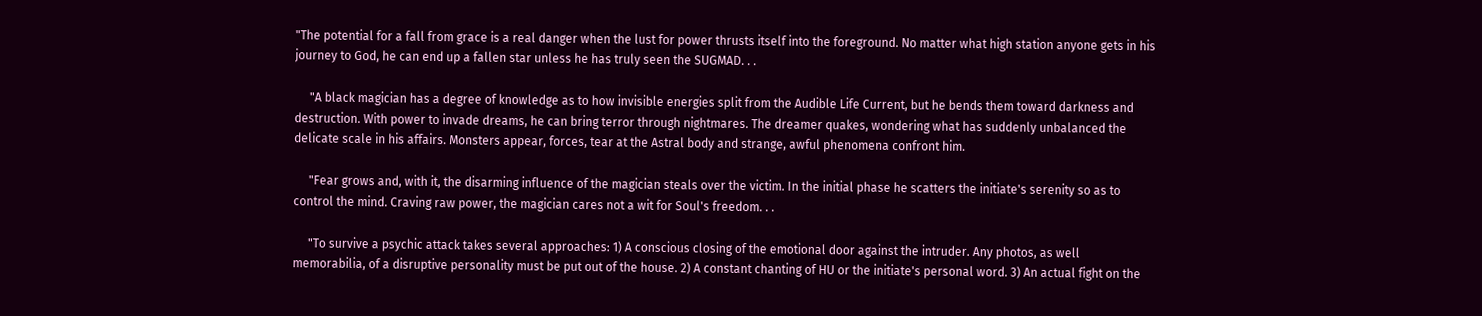"The potential for a fall from grace is a real danger when the lust for power thrusts itself into the foreground. No matter what high station anyone gets in his journey to God, he can end up a fallen star unless he has truly seen the SUGMAD. . .

     "A black magician has a degree of knowledge as to how invisible energies split from the Audible Life Current, but he bends them toward darkness and destruction. With power to invade dreams, he can bring terror through nightmares. The dreamer quakes, wondering what has suddenly unbalanced the delicate scale in his affairs. Monsters appear, forces, tear at the Astral body and strange, awful phenomena confront him.

     "Fear grows and, with it, the disarming influence of the magician steals over the victim. In the initial phase he scatters the initiate's serenity so as to control the mind. Craving raw power, the magician cares not a wit for Soul's freedom. . .

     "To survive a psychic attack takes several approaches: 1) A conscious closing of the emotional door against the intruder. Any photos, as well memorabilia, of a disruptive personality must be put out of the house. 2) A constant chanting of HU or the initiate's personal word. 3) An actual fight on the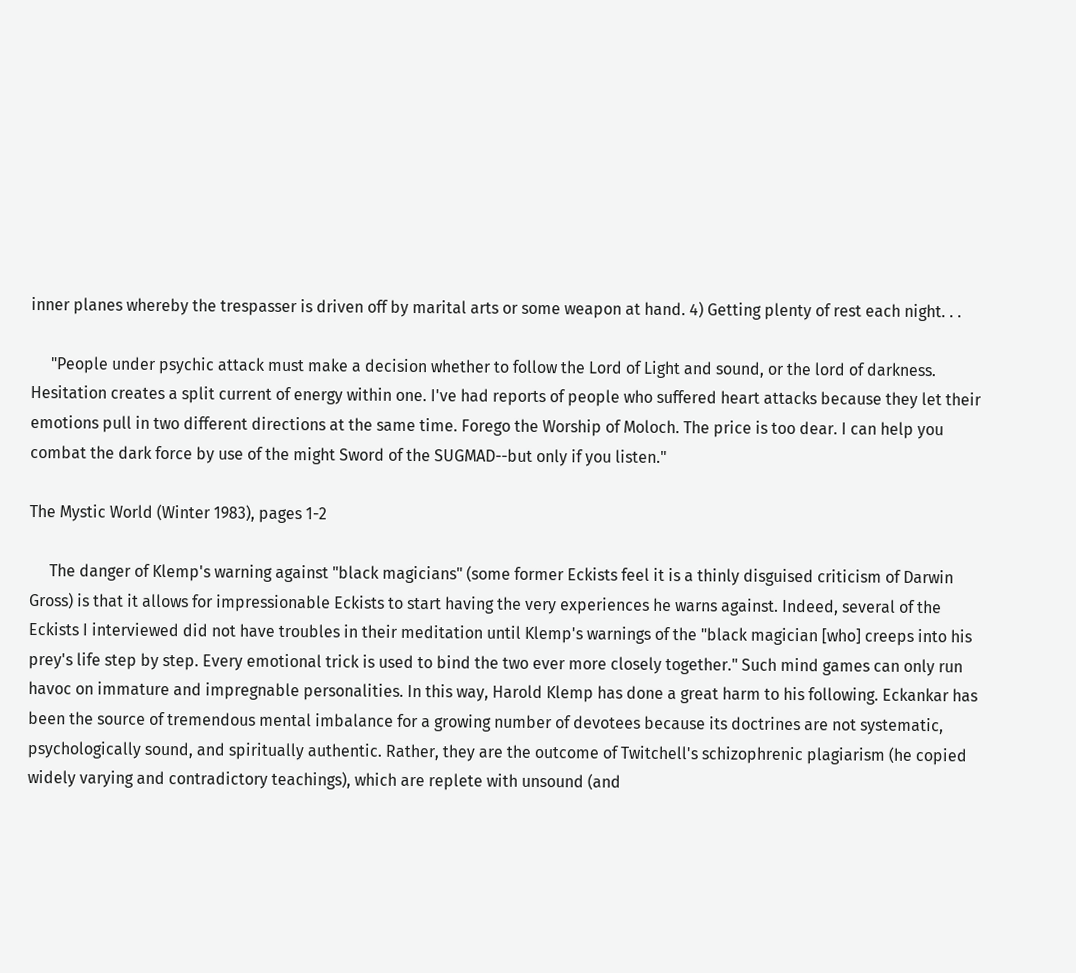inner planes whereby the trespasser is driven off by marital arts or some weapon at hand. 4) Getting plenty of rest each night. . .

     "People under psychic attack must make a decision whether to follow the Lord of Light and sound, or the lord of darkness. Hesitation creates a split current of energy within one. I've had reports of people who suffered heart attacks because they let their emotions pull in two different directions at the same time. Forego the Worship of Moloch. The price is too dear. I can help you combat the dark force by use of the might Sword of the SUGMAD--but only if you listen."

The Mystic World (Winter 1983), pages 1-2

     The danger of Klemp's warning against "black magicians" (some former Eckists feel it is a thinly disguised criticism of Darwin Gross) is that it allows for impressionable Eckists to start having the very experiences he warns against. Indeed, several of the Eckists I interviewed did not have troubles in their meditation until Klemp's warnings of the "black magician [who] creeps into his prey's life step by step. Every emotional trick is used to bind the two ever more closely together." Such mind games can only run havoc on immature and impregnable personalities. In this way, Harold Klemp has done a great harm to his following. Eckankar has been the source of tremendous mental imbalance for a growing number of devotees because its doctrines are not systematic, psychologically sound, and spiritually authentic. Rather, they are the outcome of Twitchell's schizophrenic plagiarism (he copied widely varying and contradictory teachings), which are replete with unsound (and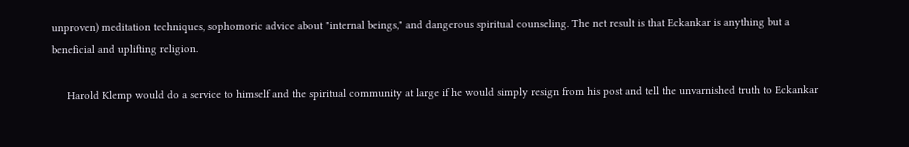unproven) meditation techniques, sophomoric advice about "internal beings," and dangerous spiritual counseling. The net result is that Eckankar is anything but a beneficial and uplifting religion.

     Harold Klemp would do a service to himself and the spiritual community at large if he would simply resign from his post and tell the unvarnished truth to Eckankar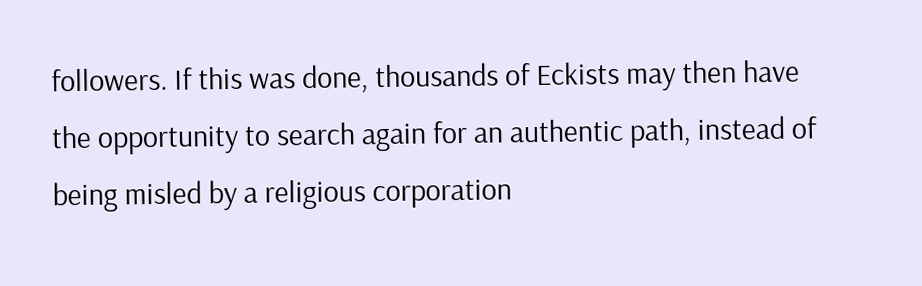followers. If this was done, thousands of Eckists may then have the opportunity to search again for an authentic path, instead of being misled by a religious corporation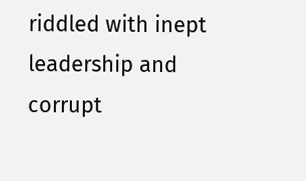riddled with inept leadership and corrupt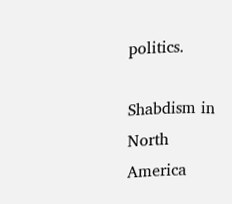politics.

Shabdism in North America